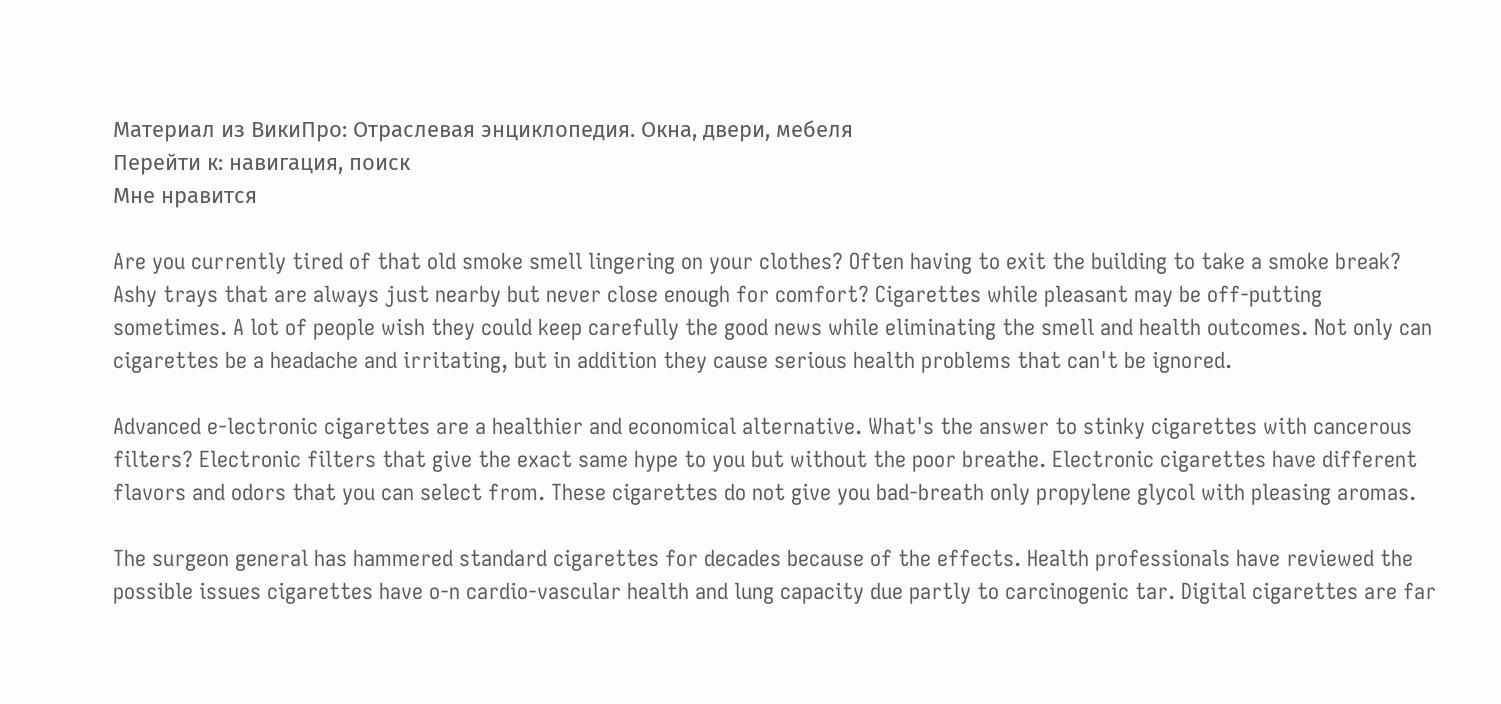Материал из ВикиПро: Отраслевая энциклопедия. Окна, двери, мебеля
Перейти к: навигация, поиск
Мне нравится

Are you currently tired of that old smoke smell lingering on your clothes? Often having to exit the building to take a smoke break? Ashy trays that are always just nearby but never close enough for comfort? Cigarettes while pleasant may be off-putting sometimes. A lot of people wish they could keep carefully the good news while eliminating the smell and health outcomes. Not only can cigarettes be a headache and irritating, but in addition they cause serious health problems that can't be ignored.

Advanced e-lectronic cigarettes are a healthier and economical alternative. What's the answer to stinky cigarettes with cancerous filters? Electronic filters that give the exact same hype to you but without the poor breathe. Electronic cigarettes have different flavors and odors that you can select from. These cigarettes do not give you bad-breath only propylene glycol with pleasing aromas.

The surgeon general has hammered standard cigarettes for decades because of the effects. Health professionals have reviewed the possible issues cigarettes have o-n cardio-vascular health and lung capacity due partly to carcinogenic tar. Digital cigarettes are far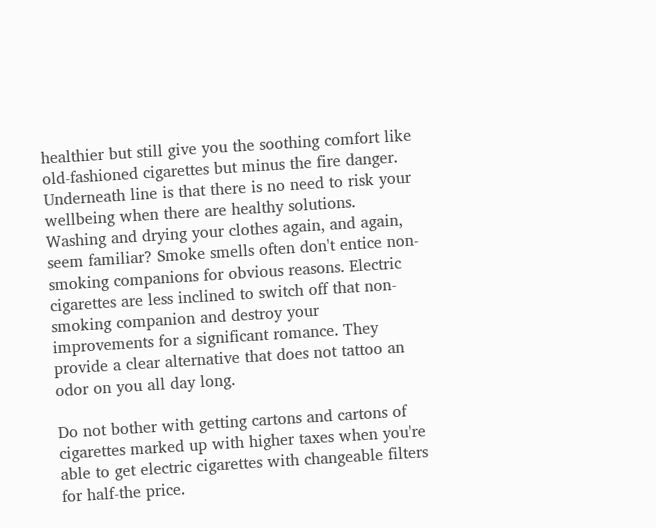healthier but still give you the soothing comfort like old-fashioned cigarettes but minus the fire danger. Underneath line is that there is no need to risk your wellbeing when there are healthy solutions. Washing and drying your clothes again, and again, seem familiar? Smoke smells often don't entice non-smoking companions for obvious reasons. Electric cigarettes are less inclined to switch off that non-smoking companion and destroy your improvements for a significant romance. They provide a clear alternative that does not tattoo an odor on you all day long.

Do not bother with getting cartons and cartons of cigarettes marked up with higher taxes when you're able to get electric cigarettes with changeable filters for half-the price.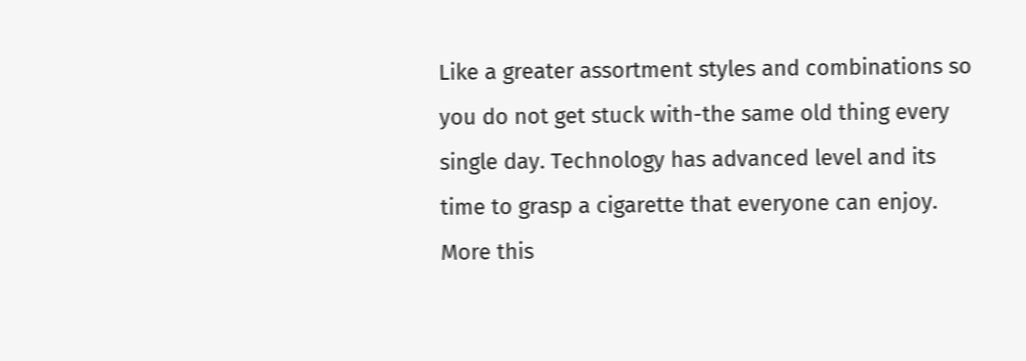Like a greater assortment styles and combinations so you do not get stuck with-the same old thing every single day. Technology has advanced level and its time to grasp a cigarette that everyone can enjoy. More this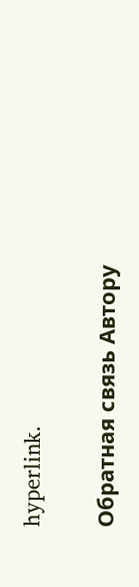hyperlink.

Обратная связь Автору